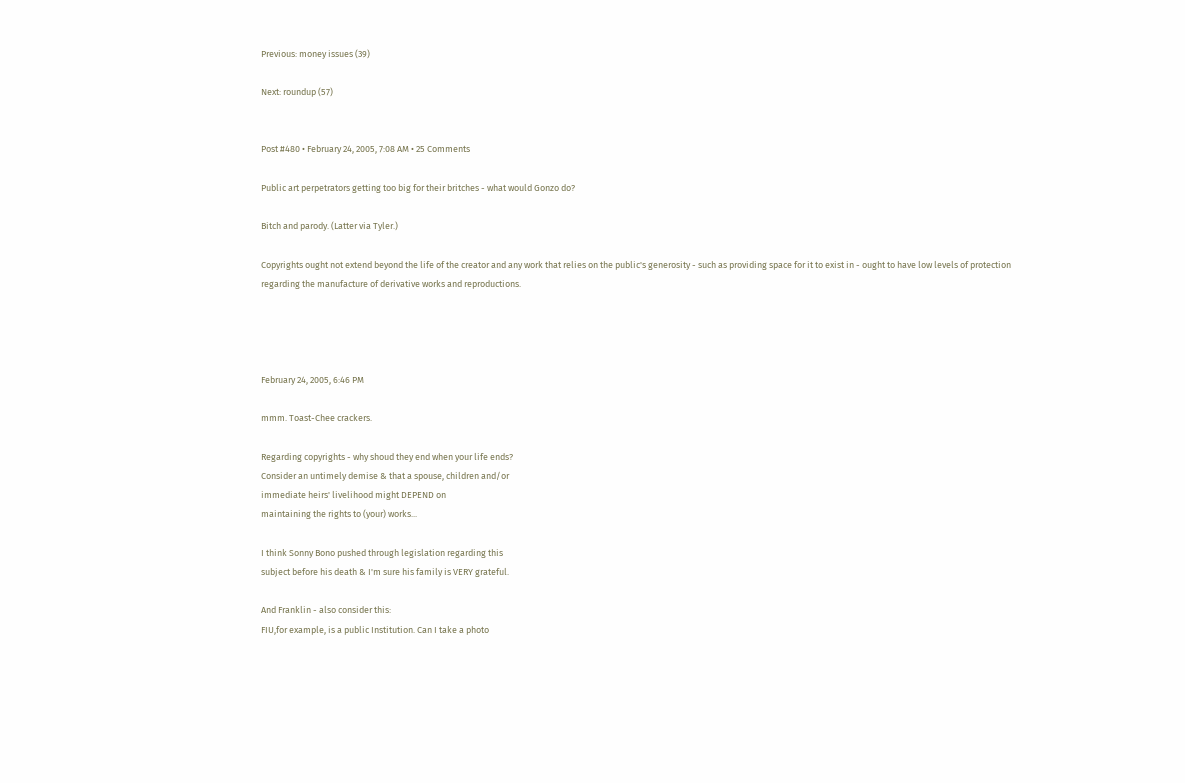Previous: money issues (39)

Next: roundup (57)


Post #480 • February 24, 2005, 7:08 AM • 25 Comments

Public art perpetrators getting too big for their britches - what would Gonzo do?

Bitch and parody. (Latter via Tyler.)

Copyrights ought not extend beyond the life of the creator and any work that relies on the public's generosity - such as providing space for it to exist in - ought to have low levels of protection regarding the manufacture of derivative works and reproductions.




February 24, 2005, 6:46 PM

mmm. Toast-Chee crackers.

Regarding copyrights - why shoud they end when your life ends?
Consider an untimely demise & that a spouse, children and/or
immediate heirs' livelihood might DEPEND on
maintaining the rights to (your) works...

I think Sonny Bono pushed through legislation regarding this
subject before his death & I'm sure his family is VERY grateful.

And Franklin - also consider this:
FIU,for example, is a public Institution. Can I take a photo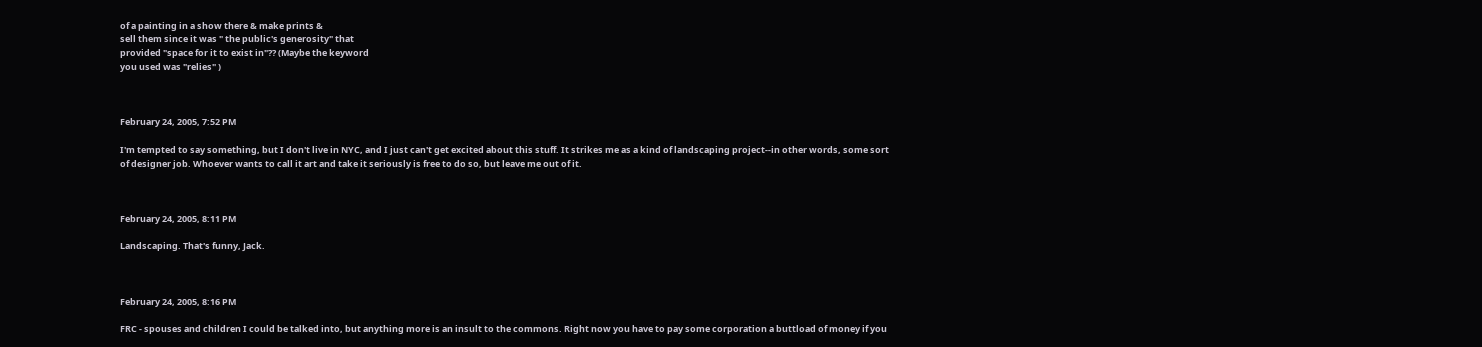of a painting in a show there & make prints &
sell them since it was " the public's generosity" that
provided "space for it to exist in"?? (Maybe the keyword
you used was "relies" )



February 24, 2005, 7:52 PM

I'm tempted to say something, but I don't live in NYC, and I just can't get excited about this stuff. It strikes me as a kind of landscaping project--in other words, some sort of designer job. Whoever wants to call it art and take it seriously is free to do so, but leave me out of it.



February 24, 2005, 8:11 PM

Landscaping. That's funny, Jack.



February 24, 2005, 8:16 PM

FRC - spouses and children I could be talked into, but anything more is an insult to the commons. Right now you have to pay some corporation a buttload of money if you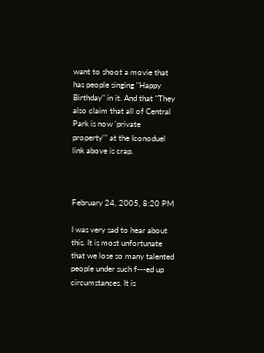want to shoot a movie that has people singing "Happy Birthday" in it. And that "They also claim that all of Central Park is now 'private property'" at the Iconoduel link above is crap.



February 24, 2005, 8:20 PM

I was very sad to hear about this. It is most unfortunate that we lose so many talented people under such f---ed up circumstances. It is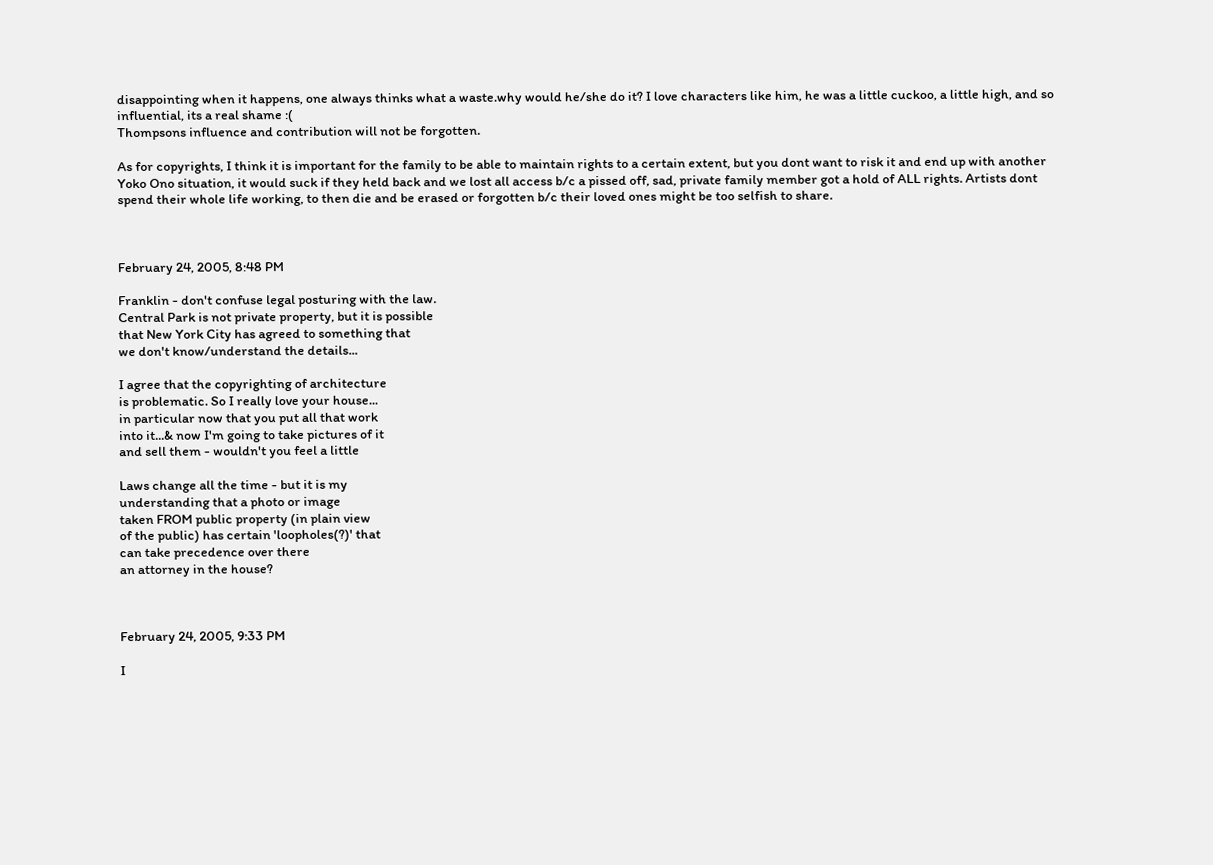disappointing when it happens, one always thinks what a waste.why would he/she do it? I love characters like him, he was a little cuckoo, a little high, and so influential, its a real shame :(
Thompsons influence and contribution will not be forgotten.

As for copyrights, I think it is important for the family to be able to maintain rights to a certain extent, but you dont want to risk it and end up with another Yoko Ono situation, it would suck if they held back and we lost all access b/c a pissed off, sad, private family member got a hold of ALL rights. Artists dont spend their whole life working, to then die and be erased or forgotten b/c their loved ones might be too selfish to share.



February 24, 2005, 8:48 PM

Franklin - don't confuse legal posturing with the law.
Central Park is not private property, but it is possible
that New York City has agreed to something that
we don't know/understand the details...

I agree that the copyrighting of architecture
is problematic. So I really love your house...
in particular now that you put all that work
into it...& now I'm going to take pictures of it
and sell them - wouldn't you feel a little

Laws change all the time - but it is my
understanding that a photo or image
taken FROM public property (in plain view
of the public) has certain 'loopholes(?)' that
can take precedence over there
an attorney in the house?



February 24, 2005, 9:33 PM

I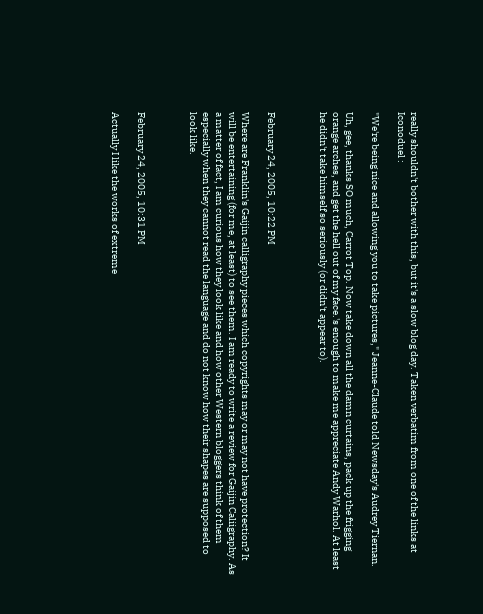really shouldn't bother with this, but it's a slow blog day. Taken verbatim from one of the links at Iconoduel :

"We're being nice and allowing you to take pictures," Jeanne-Claude told Newsday's Audrey Tiernan.

Uh, gee, thanks SO much, Carrot Top. Now take down all the damn curtains, pack up the frigging orange arches, and get the hell out of my face.'s enough to make me appreciate Andy Warhol. At least he didn't take himself so seriously (or didn't appear to).



February 24, 2005, 10:22 PM

Where are Franklin's Gaijin calligraphy pieces which copyrights may or may not have protection? It will be entertaining (for me, at least) to see them. I am ready to write a review for Gaijin Caliigraphy. As a matter of fact, I am curious how they look like and how other Western bloggers think of them especially when they cannot read the language and do not know how their shapes are supposed to look like.



February 24, 2005, 10:31 PM

Actually I like the works of extreme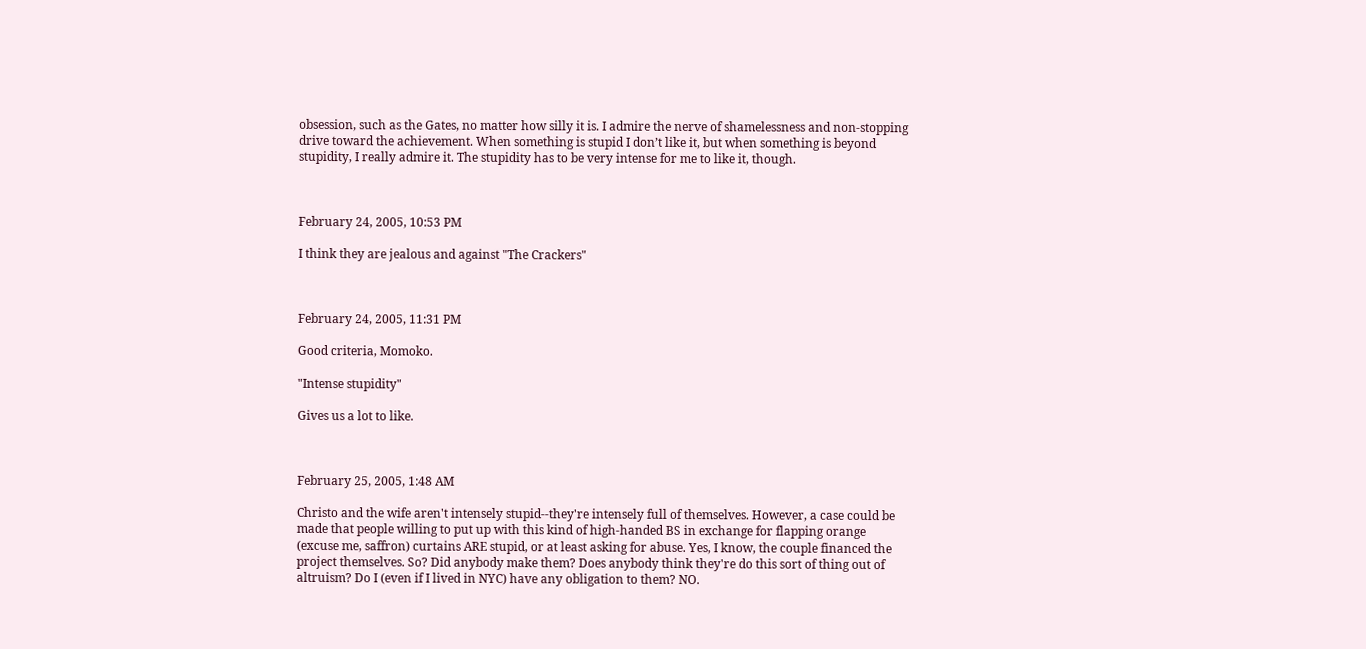obsession, such as the Gates, no matter how silly it is. I admire the nerve of shamelessness and non-stopping drive toward the achievement. When something is stupid I don’t like it, but when something is beyond stupidity, I really admire it. The stupidity has to be very intense for me to like it, though.



February 24, 2005, 10:53 PM

I think they are jealous and against "The Crackers"



February 24, 2005, 11:31 PM

Good criteria, Momoko.

"Intense stupidity"

Gives us a lot to like.



February 25, 2005, 1:48 AM

Christo and the wife aren't intensely stupid--they're intensely full of themselves. However, a case could be made that people willing to put up with this kind of high-handed BS in exchange for flapping orange (excuse me, saffron) curtains ARE stupid, or at least asking for abuse. Yes, I know, the couple financed the project themselves. So? Did anybody make them? Does anybody think they're do this sort of thing out of altruism? Do I (even if I lived in NYC) have any obligation to them? NO.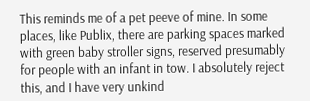This reminds me of a pet peeve of mine. In some places, like Publix, there are parking spaces marked with green baby stroller signs, reserved presumably for people with an infant in tow. I absolutely reject this, and I have very unkind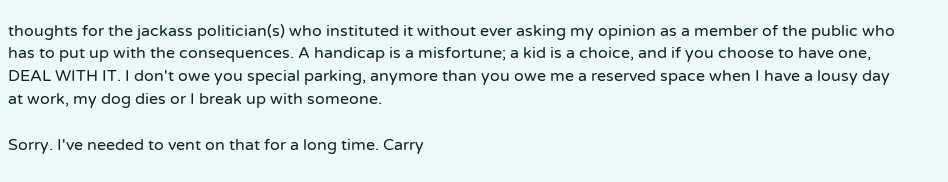thoughts for the jackass politician(s) who instituted it without ever asking my opinion as a member of the public who has to put up with the consequences. A handicap is a misfortune; a kid is a choice, and if you choose to have one, DEAL WITH IT. I don't owe you special parking, anymore than you owe me a reserved space when I have a lousy day at work, my dog dies or I break up with someone.

Sorry. I've needed to vent on that for a long time. Carry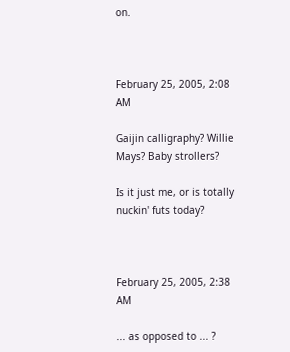on.



February 25, 2005, 2:08 AM

Gaijin calligraphy? Willie Mays? Baby strollers?

Is it just me, or is totally nuckin' futs today?



February 25, 2005, 2:38 AM

... as opposed to ... ?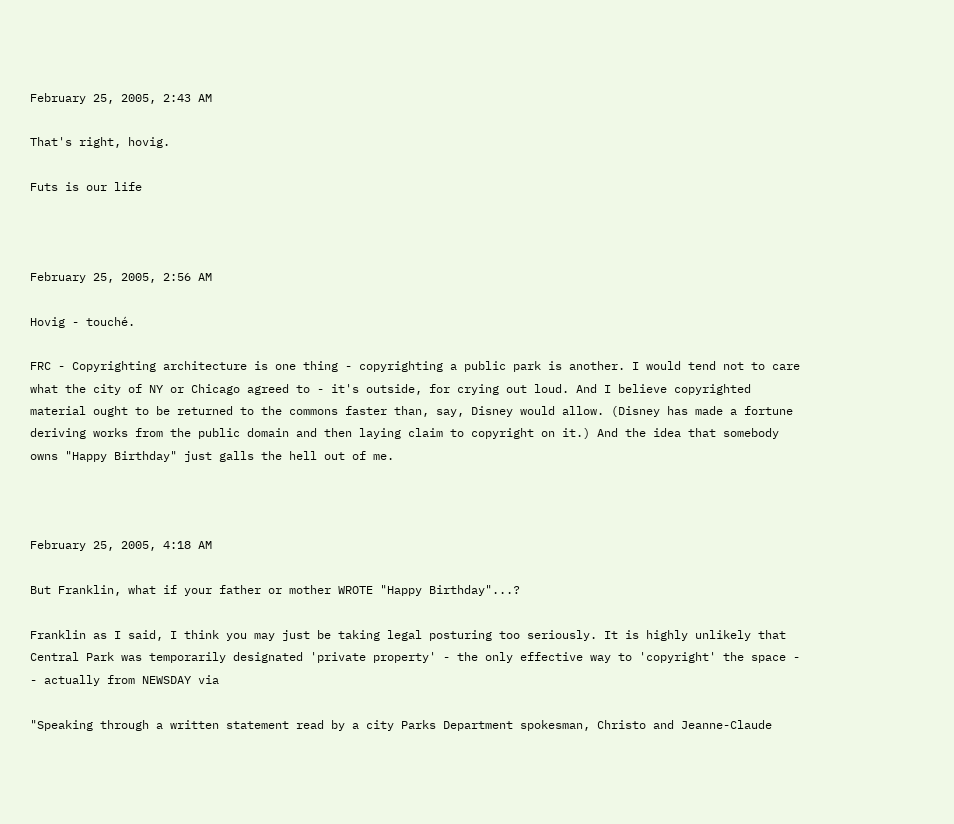February 25, 2005, 2:43 AM

That's right, hovig.

Futs is our life



February 25, 2005, 2:56 AM

Hovig - touché.

FRC - Copyrighting architecture is one thing - copyrighting a public park is another. I would tend not to care what the city of NY or Chicago agreed to - it's outside, for crying out loud. And I believe copyrighted material ought to be returned to the commons faster than, say, Disney would allow. (Disney has made a fortune deriving works from the public domain and then laying claim to copyright on it.) And the idea that somebody owns "Happy Birthday" just galls the hell out of me.



February 25, 2005, 4:18 AM

But Franklin, what if your father or mother WROTE "Happy Birthday"...?

Franklin as I said, I think you may just be taking legal posturing too seriously. It is highly unlikely that Central Park was temporarily designated 'private property' - the only effective way to 'copyright' the space - - actually from NEWSDAY via

"Speaking through a written statement read by a city Parks Department spokesman, Christo and Jeanne-Claude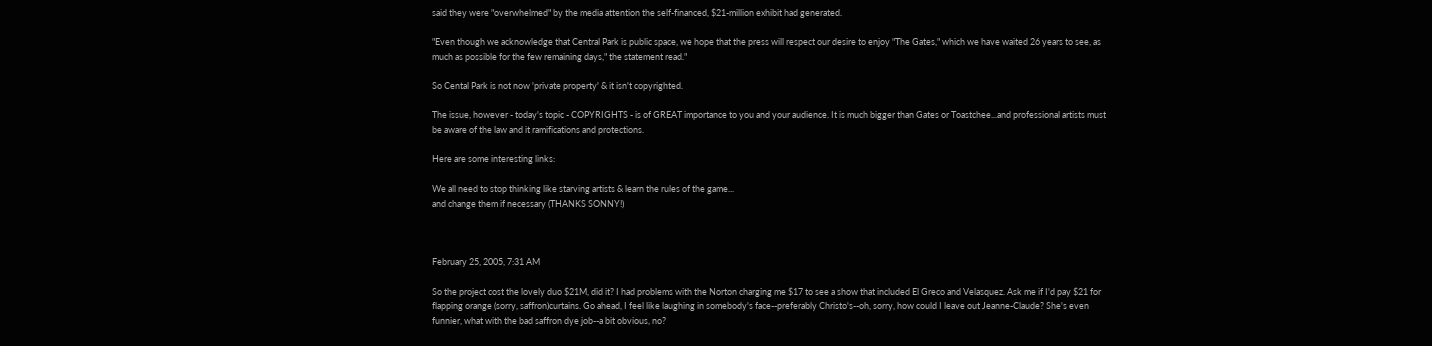said they were "overwhelmed" by the media attention the self-financed, $21-million exhibit had generated.

"Even though we acknowledge that Central Park is public space, we hope that the press will respect our desire to enjoy "The Gates," which we have waited 26 years to see, as much as possible for the few remaining days," the statement read."

So Cental Park is not now 'private property' & it isn't copyrighted.

The issue, however - today's topic - COPYRIGHTS - is of GREAT importance to you and your audience. It is much bigger than Gates or Toastchee...and professional artists must be aware of the law and it ramifications and protections.

Here are some interesting links:

We all need to stop thinking like starving artists & learn the rules of the game...
and change them if necessary (THANKS SONNY!)



February 25, 2005, 7:31 AM

So the project cost the lovely duo $21M, did it? I had problems with the Norton charging me $17 to see a show that included El Greco and Velasquez. Ask me if I'd pay $21 for flapping orange (sorry, saffron)curtains. Go ahead, I feel like laughing in somebody's face--preferably Christo's--oh, sorry, how could I leave out Jeanne-Claude? She's even funnier, what with the bad saffron dye job--a bit obvious, no?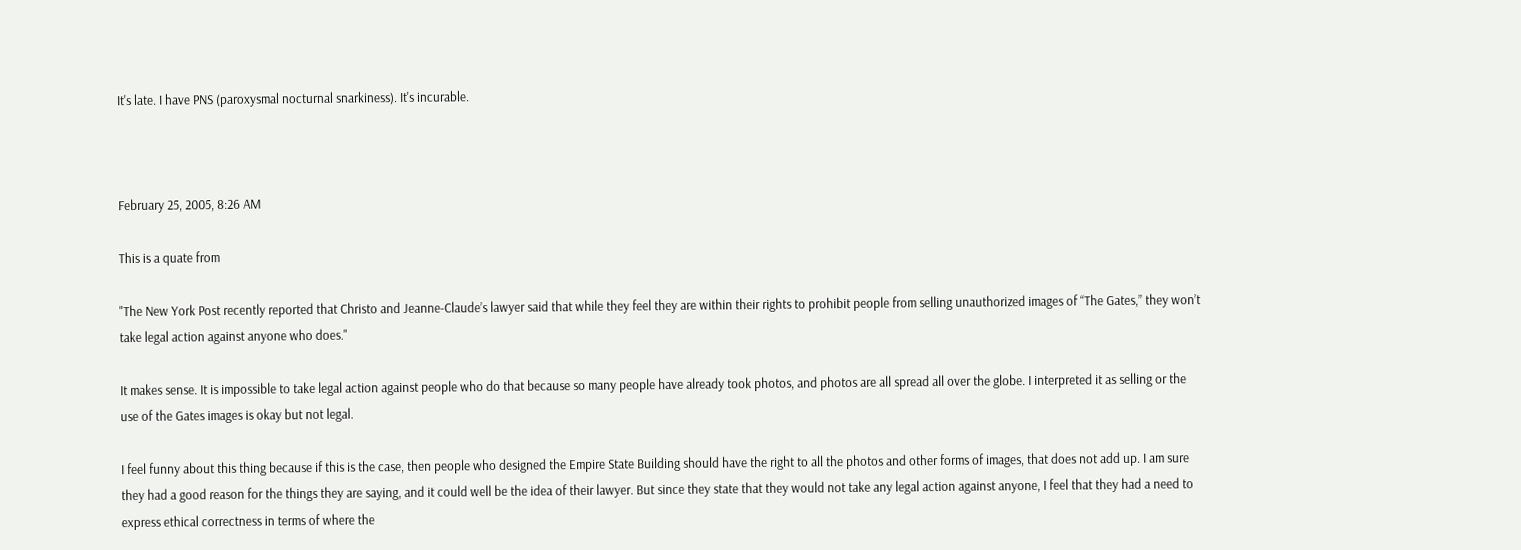It's late. I have PNS (paroxysmal nocturnal snarkiness). It's incurable.



February 25, 2005, 8:26 AM

This is a quate from

"The New York Post recently reported that Christo and Jeanne-Claude’s lawyer said that while they feel they are within their rights to prohibit people from selling unauthorized images of “The Gates,” they won’t take legal action against anyone who does."

It makes sense. It is impossible to take legal action against people who do that because so many people have already took photos, and photos are all spread all over the globe. I interpreted it as selling or the use of the Gates images is okay but not legal.

I feel funny about this thing because if this is the case, then people who designed the Empire State Building should have the right to all the photos and other forms of images, that does not add up. I am sure they had a good reason for the things they are saying, and it could well be the idea of their lawyer. But since they state that they would not take any legal action against anyone, I feel that they had a need to express ethical correctness in terms of where the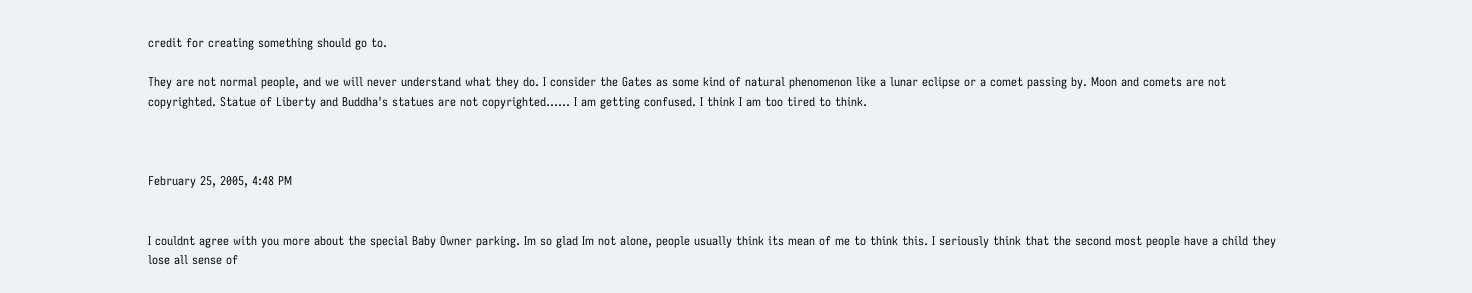credit for creating something should go to.

They are not normal people, and we will never understand what they do. I consider the Gates as some kind of natural phenomenon like a lunar eclipse or a comet passing by. Moon and comets are not copyrighted. Statue of Liberty and Buddha's statues are not copyrighted...... I am getting confused. I think I am too tired to think.



February 25, 2005, 4:48 PM


I couldnt agree with you more about the special Baby Owner parking. Im so glad Im not alone, people usually think its mean of me to think this. I seriously think that the second most people have a child they lose all sense of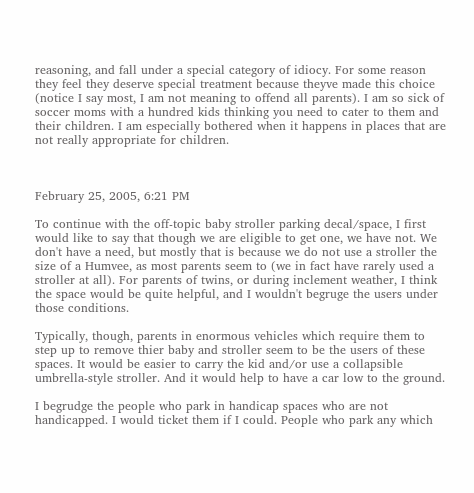reasoning, and fall under a special category of idiocy. For some reason they feel they deserve special treatment because theyve made this choice (notice I say most, I am not meaning to offend all parents). I am so sick of soccer moms with a hundred kids thinking you need to cater to them and their children. I am especially bothered when it happens in places that are not really appropriate for children.



February 25, 2005, 6:21 PM

To continue with the off-topic baby stroller parking decal/space, I first would like to say that though we are eligible to get one, we have not. We don't have a need, but mostly that is because we do not use a stroller the size of a Humvee, as most parents seem to (we in fact have rarely used a stroller at all). For parents of twins, or during inclement weather, I think the space would be quite helpful, and I wouldn't begruge the users under those conditions.

Typically, though, parents in enormous vehicles which require them to step up to remove thier baby and stroller seem to be the users of these spaces. It would be easier to carry the kid and/or use a collapsible umbrella-style stroller. And it would help to have a car low to the ground.

I begrudge the people who park in handicap spaces who are not handicapped. I would ticket them if I could. People who park any which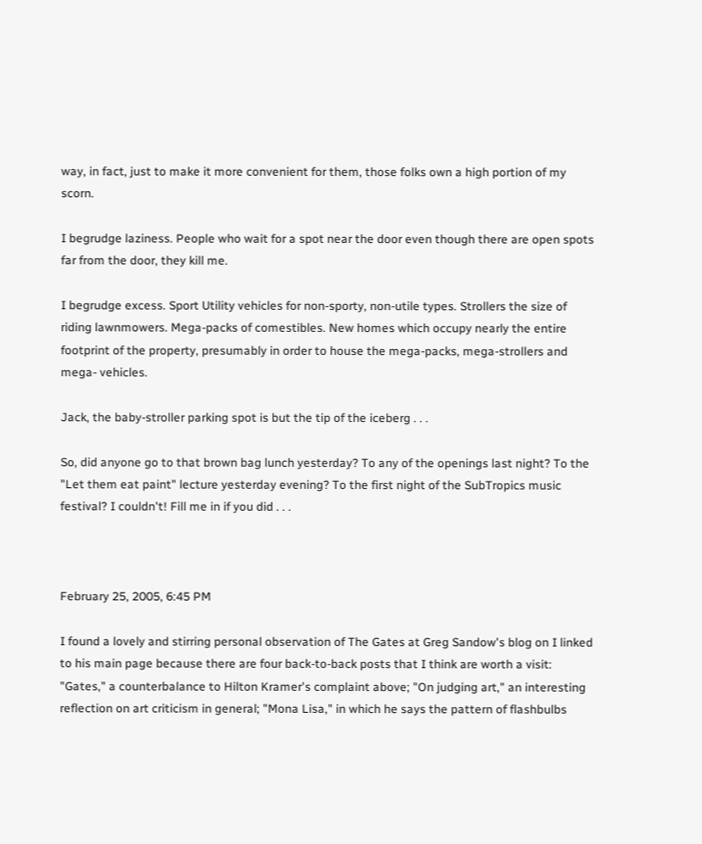way, in fact, just to make it more convenient for them, those folks own a high portion of my scorn.

I begrudge laziness. People who wait for a spot near the door even though there are open spots far from the door, they kill me.

I begrudge excess. Sport Utility vehicles for non-sporty, non-utile types. Strollers the size of riding lawnmowers. Mega-packs of comestibles. New homes which occupy nearly the entire footprint of the property, presumably in order to house the mega-packs, mega-strollers and mega- vehicles.

Jack, the baby-stroller parking spot is but the tip of the iceberg . . .

So, did anyone go to that brown bag lunch yesterday? To any of the openings last night? To the "Let them eat paint" lecture yesterday evening? To the first night of the SubTropics music festival? I couldn't! Fill me in if you did . . .



February 25, 2005, 6:45 PM

I found a lovely and stirring personal observation of The Gates at Greg Sandow's blog on I linked to his main page because there are four back-to-back posts that I think are worth a visit: "Gates," a counterbalance to Hilton Kramer's complaint above; "On judging art," an interesting reflection on art criticism in general; "Mona Lisa," in which he says the pattern of flashbulbs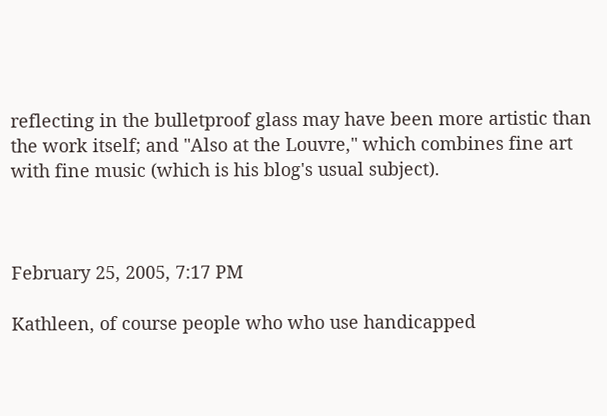reflecting in the bulletproof glass may have been more artistic than the work itself; and "Also at the Louvre," which combines fine art with fine music (which is his blog's usual subject).



February 25, 2005, 7:17 PM

Kathleen, of course people who who use handicapped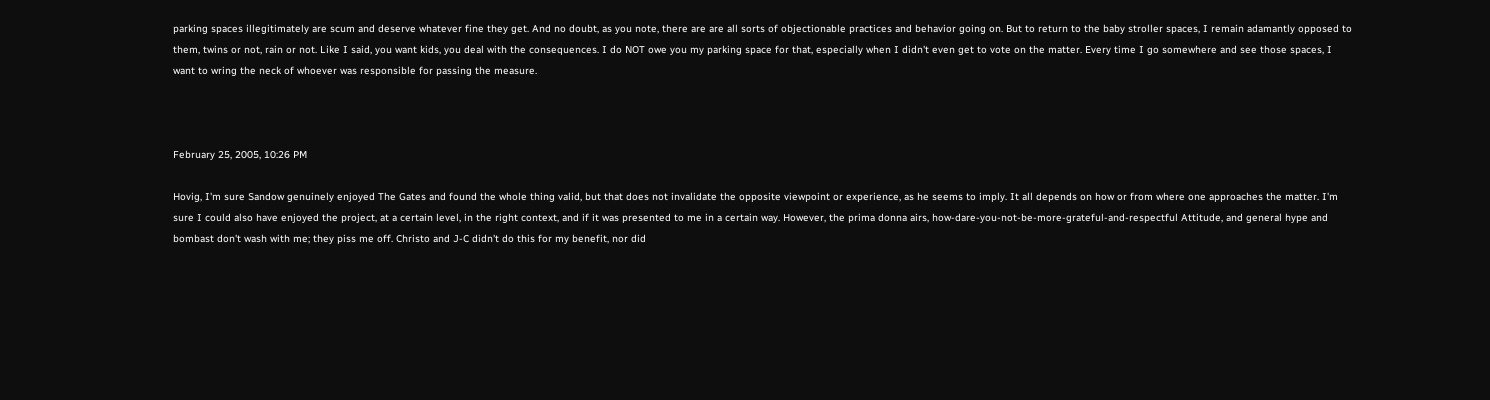parking spaces illegitimately are scum and deserve whatever fine they get. And no doubt, as you note, there are are all sorts of objectionable practices and behavior going on. But to return to the baby stroller spaces, I remain adamantly opposed to them, twins or not, rain or not. Like I said, you want kids, you deal with the consequences. I do NOT owe you my parking space for that, especially when I didn't even get to vote on the matter. Every time I go somewhere and see those spaces, I want to wring the neck of whoever was responsible for passing the measure.



February 25, 2005, 10:26 PM

Hovig, I'm sure Sandow genuinely enjoyed The Gates and found the whole thing valid, but that does not invalidate the opposite viewpoint or experience, as he seems to imply. It all depends on how or from where one approaches the matter. I'm sure I could also have enjoyed the project, at a certain level, in the right context, and if it was presented to me in a certain way. However, the prima donna airs, how-dare-you-not-be-more-grateful-and-respectful Attitude, and general hype and bombast don't wash with me; they piss me off. Christo and J-C didn't do this for my benefit, nor did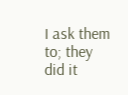I ask them to; they did it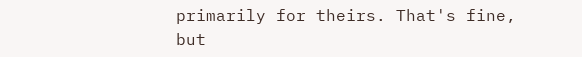primarily for theirs. That's fine, but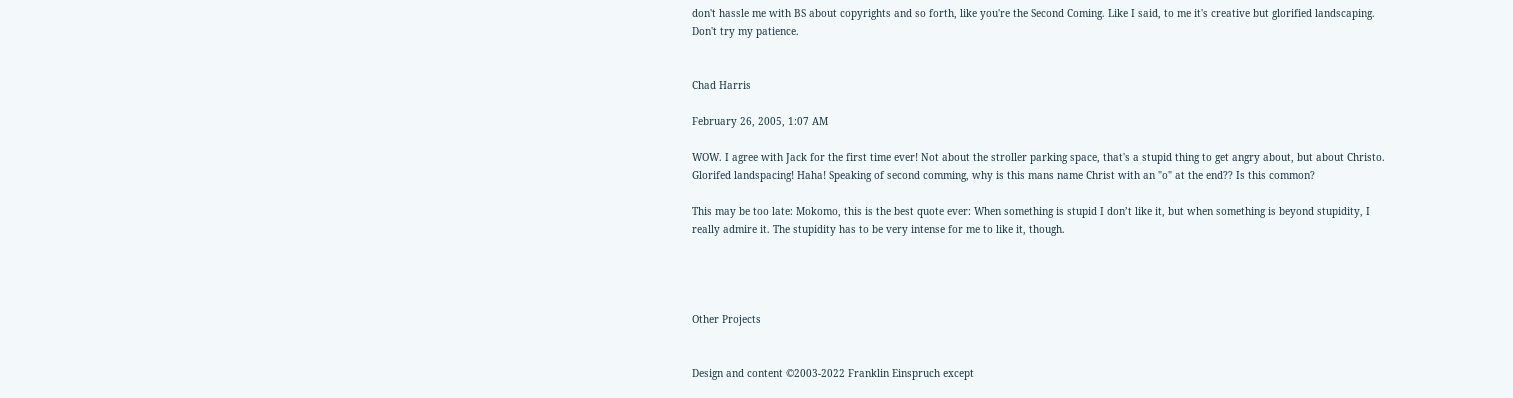don't hassle me with BS about copyrights and so forth, like you're the Second Coming. Like I said, to me it's creative but glorified landscaping. Don't try my patience.


Chad Harris

February 26, 2005, 1:07 AM

WOW. I agree with Jack for the first time ever! Not about the stroller parking space, that's a stupid thing to get angry about, but about Christo. Glorifed landspacing! Haha! Speaking of second comming, why is this mans name Christ with an "o" at the end?? Is this common?

This may be too late: Mokomo, this is the best quote ever: When something is stupid I don’t like it, but when something is beyond stupidity, I really admire it. The stupidity has to be very intense for me to like it, though.




Other Projects


Design and content ©2003-2022 Franklin Einspruch except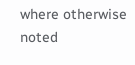where otherwise noted